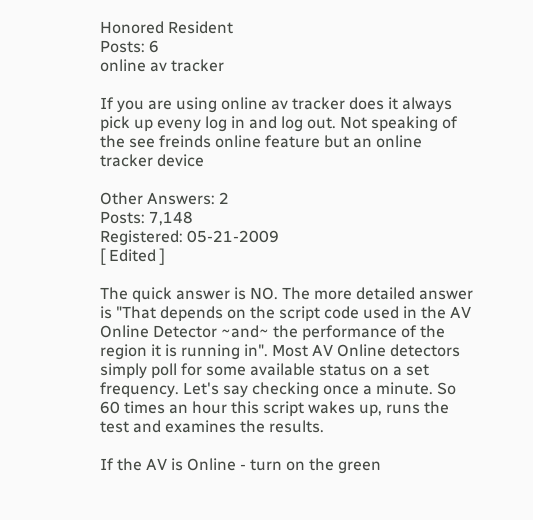Honored Resident
Posts: 6
online av tracker

If you are using online av tracker does it always pick up eveny log in and log out. Not speaking of the see freinds online feature but an online tracker device

Other Answers: 2
Posts: 7,148
Registered: 05-21-2009
[ Edited ]

The quick answer is NO. The more detailed answer is "That depends on the script code used in the AV Online Detector ~and~ the performance of the region it is running in". Most AV Online detectors simply poll for some available status on a set frequency. Let's say checking once a minute. So 60 times an hour this script wakes up, runs the test and examines the results.

If the AV is Online - turn on the green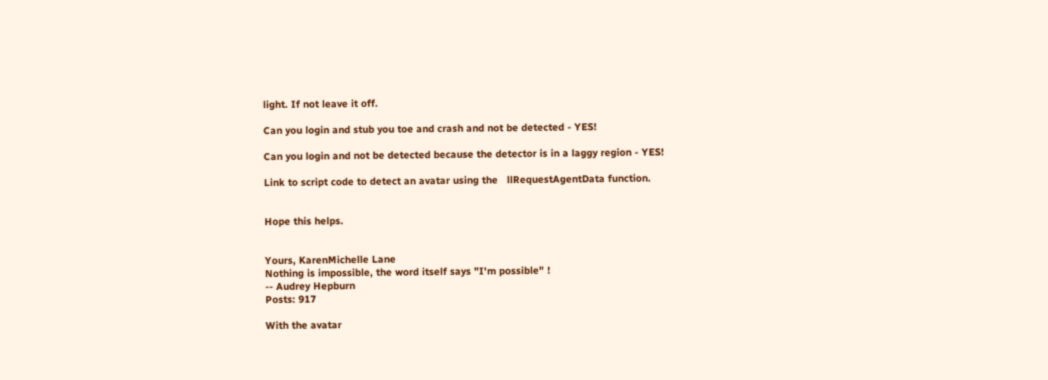light. If not leave it off.

Can you login and stub you toe and crash and not be detected - YES!

Can you login and not be detected because the detector is in a laggy region - YES!

Link to script code to detect an avatar using the   llRequestAgentData function.


Hope this helps.


Yours, KarenMichelle Lane
Nothing is impossible, the word itself says "I'm possible" !
-- Audrey Hepburn
Posts: 917

With the avatar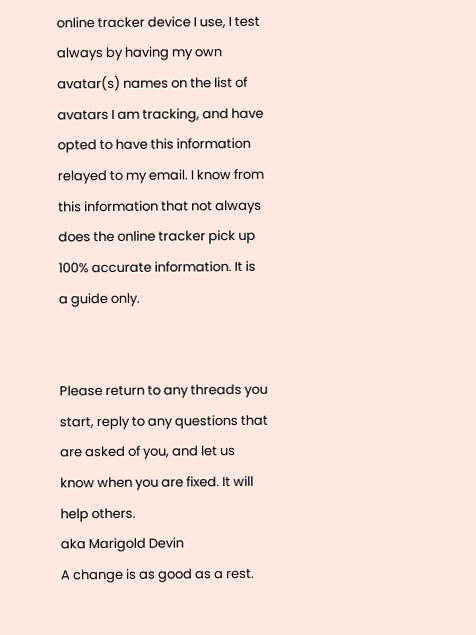online tracker device I use, I test always by having my own avatar(s) names on the list of avatars I am tracking, and have opted to have this information relayed to my email. I know from this information that not always does the online tracker pick up 100% accurate information. It is a guide only.


Please return to any threads you start, reply to any questions that are asked of you, and let us know when you are fixed. It will help others.
aka Marigold Devin
A change is as good as a rest.